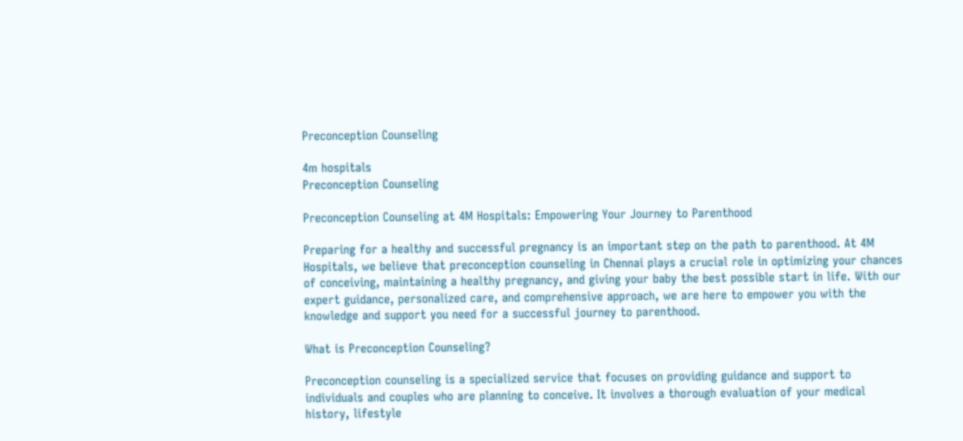Preconception Counseling

4m hospitals
Preconception Counseling

Preconception Counseling at 4M Hospitals: Empowering Your Journey to Parenthood

Preparing for a healthy and successful pregnancy is an important step on the path to parenthood. At 4M Hospitals, we believe that preconception counseling in Chennai plays a crucial role in optimizing your chances of conceiving, maintaining a healthy pregnancy, and giving your baby the best possible start in life. With our expert guidance, personalized care, and comprehensive approach, we are here to empower you with the knowledge and support you need for a successful journey to parenthood.

What is Preconception Counseling?

Preconception counseling is a specialized service that focuses on providing guidance and support to individuals and couples who are planning to conceive. It involves a thorough evaluation of your medical history, lifestyle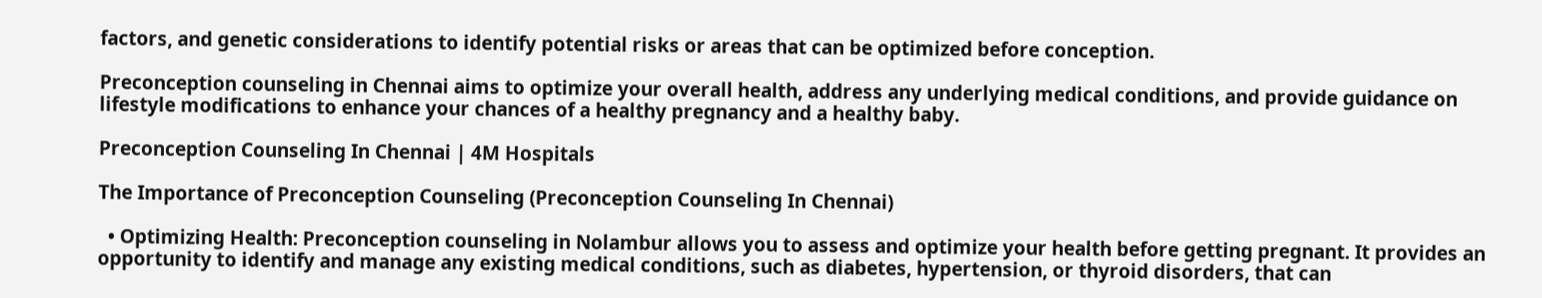factors, and genetic considerations to identify potential risks or areas that can be optimized before conception.

Preconception counseling in Chennai aims to optimize your overall health, address any underlying medical conditions, and provide guidance on lifestyle modifications to enhance your chances of a healthy pregnancy and a healthy baby.

Preconception Counseling In Chennai | 4M Hospitals

The Importance of Preconception Counseling (Preconception Counseling In Chennai)

  • Optimizing Health: Preconception counseling in Nolambur allows you to assess and optimize your health before getting pregnant. It provides an opportunity to identify and manage any existing medical conditions, such as diabetes, hypertension, or thyroid disorders, that can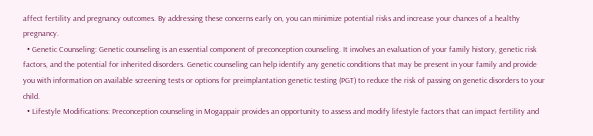affect fertility and pregnancy outcomes. By addressing these concerns early on, you can minimize potential risks and increase your chances of a healthy pregnancy.
  • Genetic Counseling: Genetic counseling is an essential component of preconception counseling. It involves an evaluation of your family history, genetic risk factors, and the potential for inherited disorders. Genetic counseling can help identify any genetic conditions that may be present in your family and provide you with information on available screening tests or options for preimplantation genetic testing (PGT) to reduce the risk of passing on genetic disorders to your child.
  • Lifestyle Modifications: Preconception counseling in Mogappair provides an opportunity to assess and modify lifestyle factors that can impact fertility and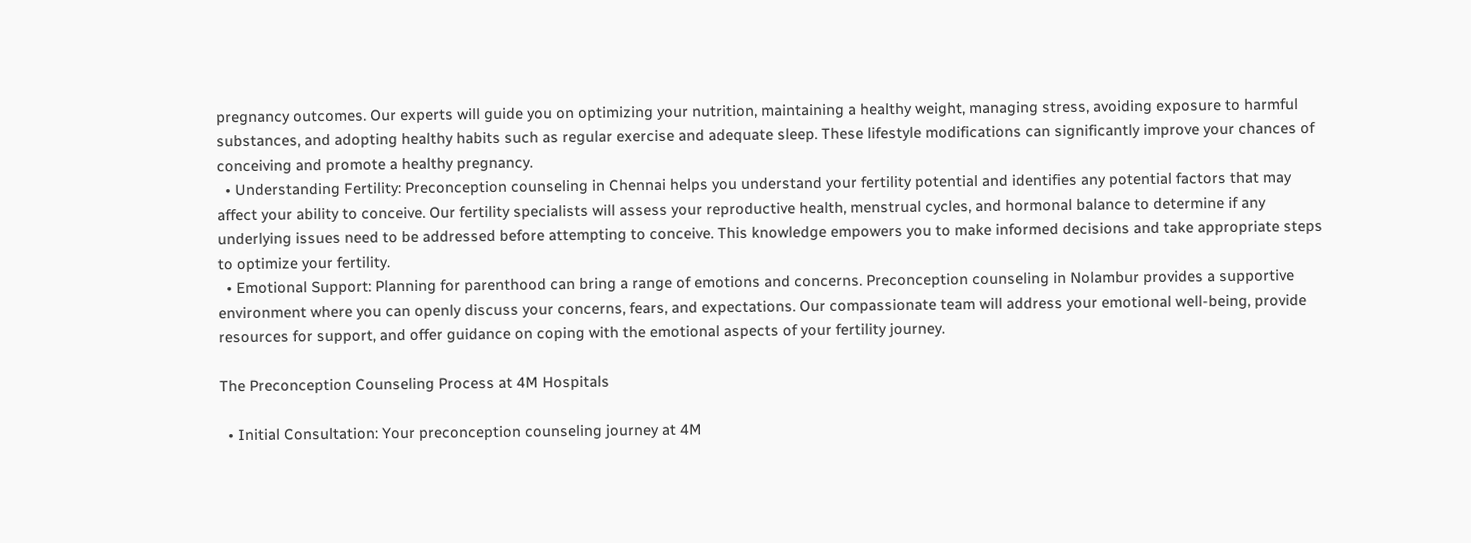pregnancy outcomes. Our experts will guide you on optimizing your nutrition, maintaining a healthy weight, managing stress, avoiding exposure to harmful substances, and adopting healthy habits such as regular exercise and adequate sleep. These lifestyle modifications can significantly improve your chances of conceiving and promote a healthy pregnancy.
  • Understanding Fertility: Preconception counseling in Chennai helps you understand your fertility potential and identifies any potential factors that may affect your ability to conceive. Our fertility specialists will assess your reproductive health, menstrual cycles, and hormonal balance to determine if any underlying issues need to be addressed before attempting to conceive. This knowledge empowers you to make informed decisions and take appropriate steps to optimize your fertility.
  • Emotional Support: Planning for parenthood can bring a range of emotions and concerns. Preconception counseling in Nolambur provides a supportive environment where you can openly discuss your concerns, fears, and expectations. Our compassionate team will address your emotional well-being, provide resources for support, and offer guidance on coping with the emotional aspects of your fertility journey.

The Preconception Counseling Process at 4M Hospitals

  • Initial Consultation: Your preconception counseling journey at 4M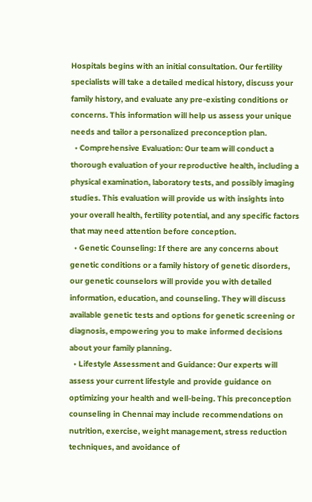Hospitals begins with an initial consultation. Our fertility specialists will take a detailed medical history, discuss your family history, and evaluate any pre-existing conditions or concerns. This information will help us assess your unique needs and tailor a personalized preconception plan.
  • Comprehensive Evaluation: Our team will conduct a thorough evaluation of your reproductive health, including a physical examination, laboratory tests, and possibly imaging studies. This evaluation will provide us with insights into your overall health, fertility potential, and any specific factors that may need attention before conception.
  • Genetic Counseling: If there are any concerns about genetic conditions or a family history of genetic disorders, our genetic counselors will provide you with detailed information, education, and counseling. They will discuss available genetic tests and options for genetic screening or diagnosis, empowering you to make informed decisions about your family planning.
  • Lifestyle Assessment and Guidance: Our experts will assess your current lifestyle and provide guidance on optimizing your health and well-being. This preconception counseling in Chennai may include recommendations on nutrition, exercise, weight management, stress reduction techniques, and avoidance of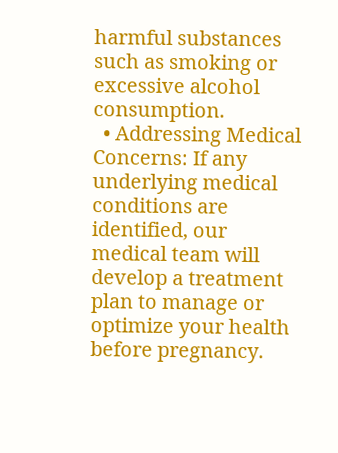harmful substances such as smoking or excessive alcohol consumption.
  • Addressing Medical Concerns: If any underlying medical conditions are identified, our medical team will develop a treatment plan to manage or optimize your health before pregnancy.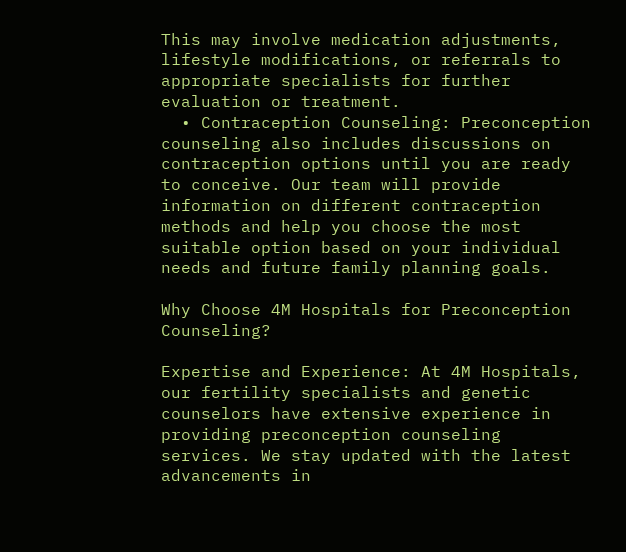This may involve medication adjustments, lifestyle modifications, or referrals to appropriate specialists for further evaluation or treatment.
  • Contraception Counseling: Preconception counseling also includes discussions on contraception options until you are ready to conceive. Our team will provide information on different contraception methods and help you choose the most suitable option based on your individual needs and future family planning goals.

Why Choose 4M Hospitals for Preconception Counseling?

Expertise and Experience: At 4M Hospitals, our fertility specialists and genetic counselors have extensive experience in providing preconception counseling services. We stay updated with the latest advancements in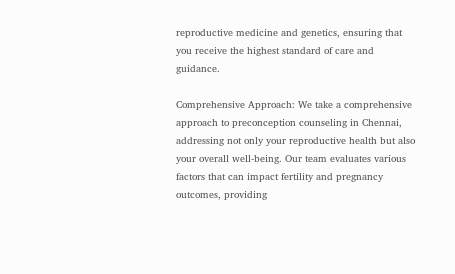reproductive medicine and genetics, ensuring that you receive the highest standard of care and guidance.

Comprehensive Approach: We take a comprehensive approach to preconception counseling in Chennai, addressing not only your reproductive health but also your overall well-being. Our team evaluates various factors that can impact fertility and pregnancy outcomes, providing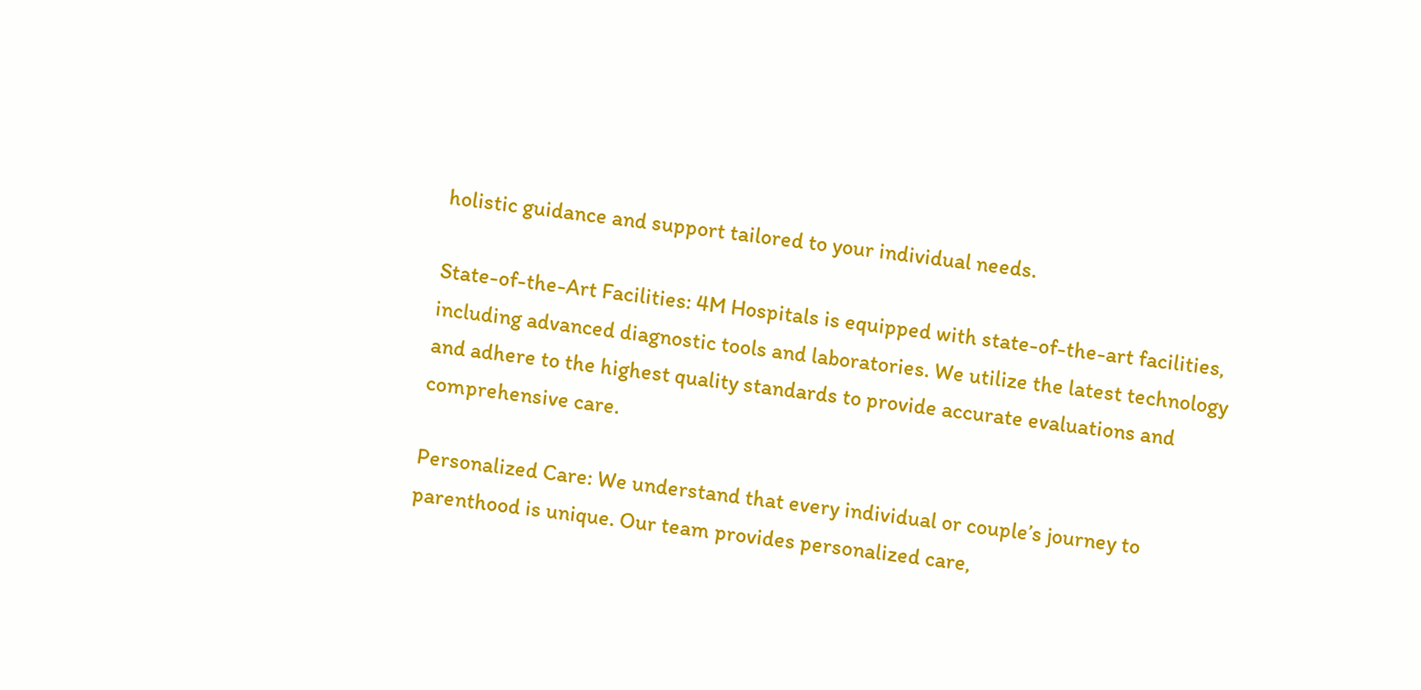holistic guidance and support tailored to your individual needs.

State-of-the-Art Facilities: 4M Hospitals is equipped with state-of-the-art facilities, including advanced diagnostic tools and laboratories. We utilize the latest technology and adhere to the highest quality standards to provide accurate evaluations and comprehensive care.

Personalized Care: We understand that every individual or couple’s journey to parenthood is unique. Our team provides personalized care,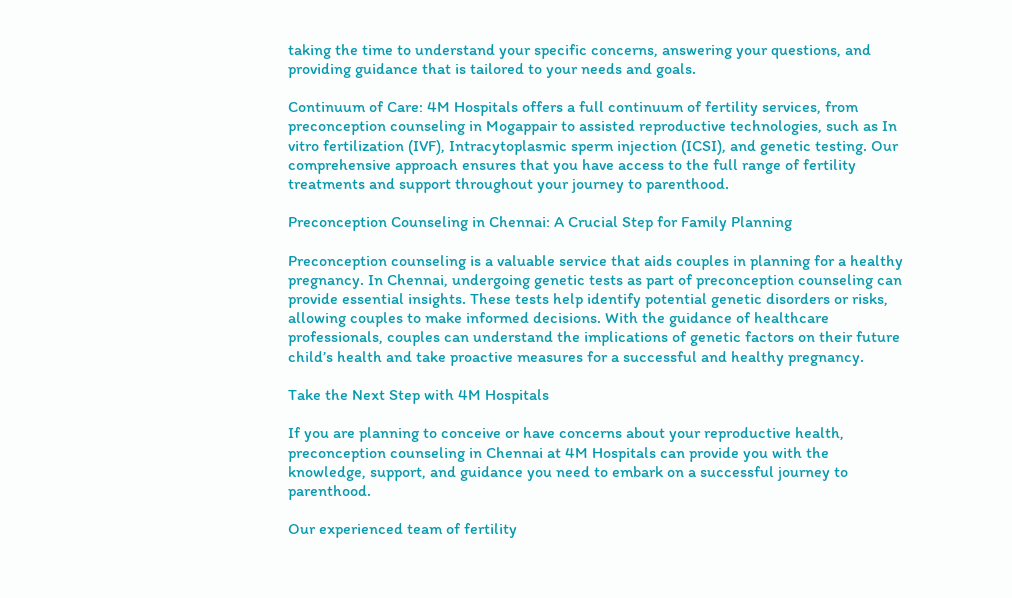taking the time to understand your specific concerns, answering your questions, and providing guidance that is tailored to your needs and goals.

Continuum of Care: 4M Hospitals offers a full continuum of fertility services, from preconception counseling in Mogappair to assisted reproductive technologies, such as In vitro fertilization (IVF), Intracytoplasmic sperm injection (ICSI), and genetic testing. Our comprehensive approach ensures that you have access to the full range of fertility treatments and support throughout your journey to parenthood.

Preconception Counseling in Chennai: A Crucial Step for Family Planning

Preconception counseling is a valuable service that aids couples in planning for a healthy pregnancy. In Chennai, undergoing genetic tests as part of preconception counseling can provide essential insights. These tests help identify potential genetic disorders or risks, allowing couples to make informed decisions. With the guidance of healthcare professionals, couples can understand the implications of genetic factors on their future child’s health and take proactive measures for a successful and healthy pregnancy.

Take the Next Step with 4M Hospitals

If you are planning to conceive or have concerns about your reproductive health, preconception counseling in Chennai at 4M Hospitals can provide you with the knowledge, support, and guidance you need to embark on a successful journey to parenthood.

Our experienced team of fertility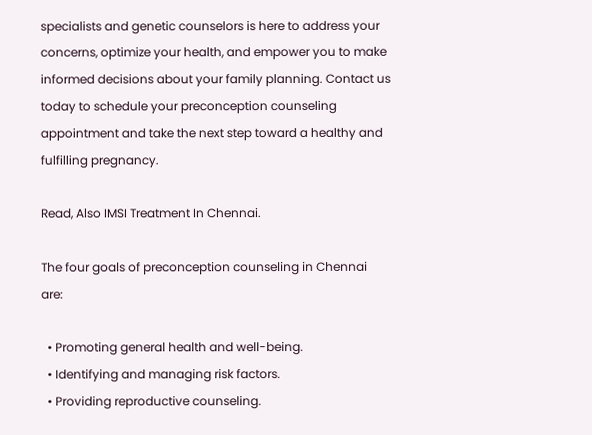specialists and genetic counselors is here to address your concerns, optimize your health, and empower you to make informed decisions about your family planning. Contact us today to schedule your preconception counseling appointment and take the next step toward a healthy and fulfilling pregnancy.

Read, Also IMSI Treatment In Chennai.

The four goals of preconception counseling in Chennai are:

  • Promoting general health and well-being.
  • Identifying and managing risk factors.
  • Providing reproductive counseling.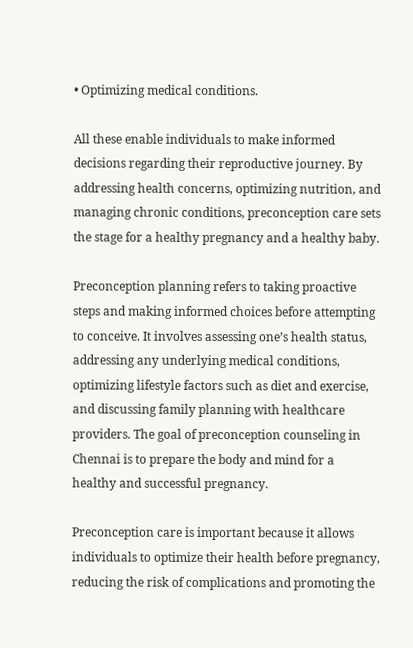• Optimizing medical conditions.

All these enable individuals to make informed decisions regarding their reproductive journey. By addressing health concerns, optimizing nutrition, and managing chronic conditions, preconception care sets the stage for a healthy pregnancy and a healthy baby.

Preconception planning refers to taking proactive steps and making informed choices before attempting to conceive. It involves assessing one’s health status, addressing any underlying medical conditions, optimizing lifestyle factors such as diet and exercise, and discussing family planning with healthcare providers. The goal of preconception counseling in Chennai is to prepare the body and mind for a healthy and successful pregnancy.

Preconception care is important because it allows individuals to optimize their health before pregnancy, reducing the risk of complications and promoting the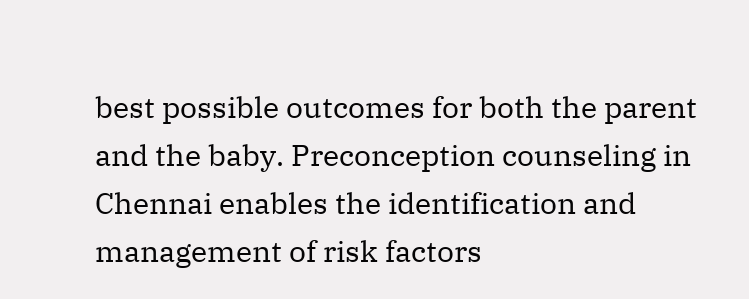best possible outcomes for both the parent and the baby. Preconception counseling in Chennai enables the identification and management of risk factors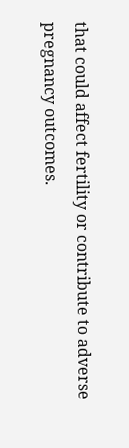that could affect fertility or contribute to adverse pregnancy outcomes.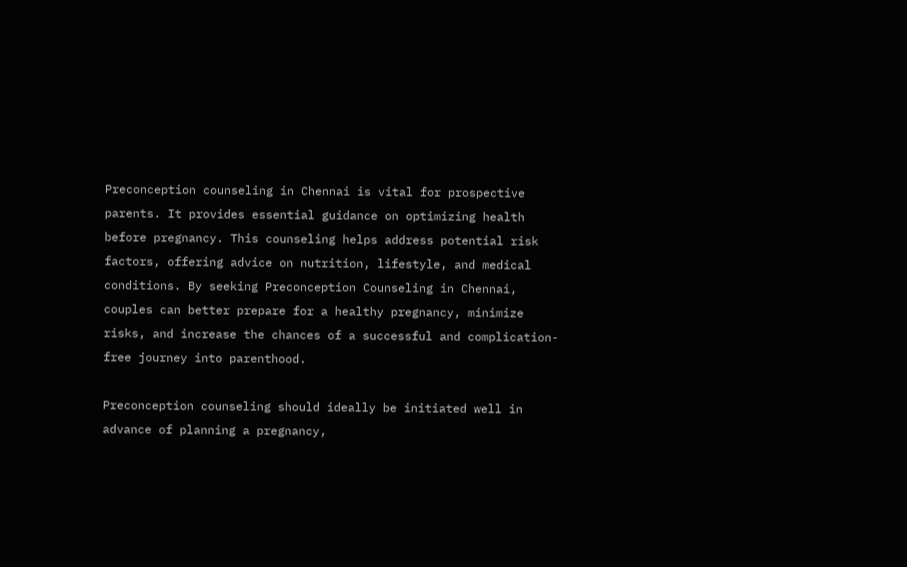Preconception counseling in Chennai is vital for prospective parents. It provides essential guidance on optimizing health before pregnancy. This counseling helps address potential risk factors, offering advice on nutrition, lifestyle, and medical conditions. By seeking Preconception Counseling in Chennai, couples can better prepare for a healthy pregnancy, minimize risks, and increase the chances of a successful and complication-free journey into parenthood.

Preconception counseling should ideally be initiated well in advance of planning a pregnancy,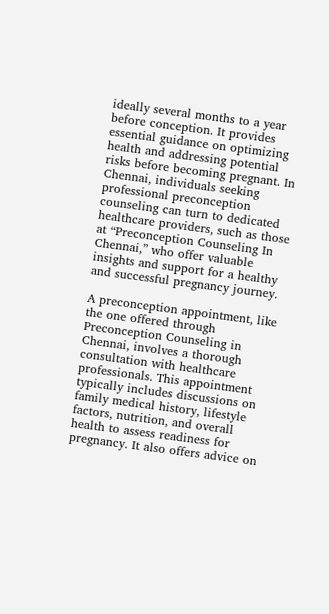ideally several months to a year before conception. It provides essential guidance on optimizing health and addressing potential risks before becoming pregnant. In Chennai, individuals seeking professional preconception counseling can turn to dedicated healthcare providers, such as those at “Preconception Counseling In Chennai,” who offer valuable insights and support for a healthy and successful pregnancy journey.

A preconception appointment, like the one offered through Preconception Counseling in Chennai, involves a thorough consultation with healthcare professionals. This appointment typically includes discussions on family medical history, lifestyle factors, nutrition, and overall health to assess readiness for pregnancy. It also offers advice on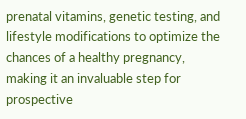prenatal vitamins, genetic testing, and lifestyle modifications to optimize the chances of a healthy pregnancy, making it an invaluable step for prospective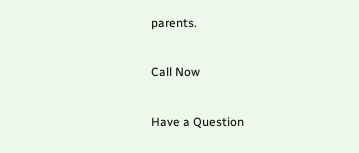parents.

Call Now

Have a Question